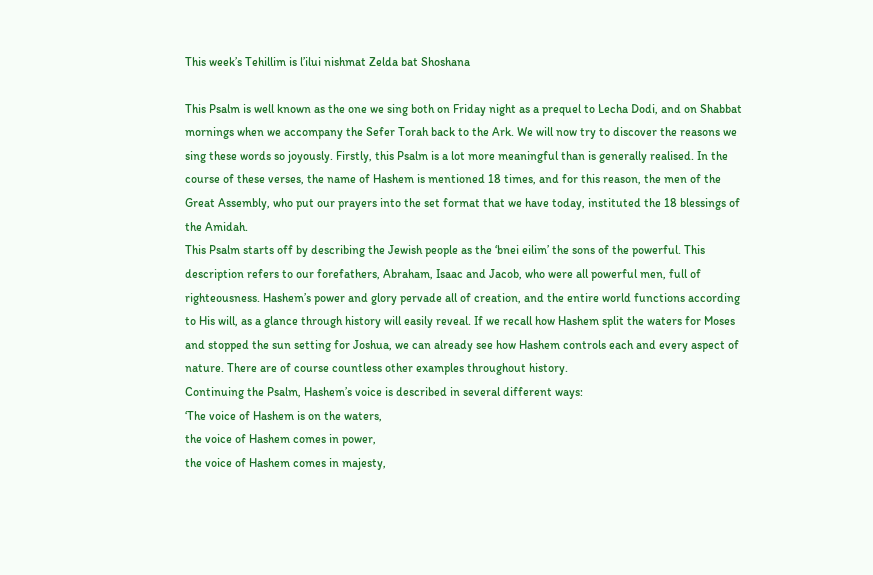This week’s Tehillim is l’ilui nishmat Zelda bat Shoshana

This Psalm is well known as the one we sing both on Friday night as a prequel to Lecha Dodi, and on Shabbat mornings when we accompany the Sefer Torah back to the Ark. We will now try to discover the reasons we sing these words so joyously. Firstly, this Psalm is a lot more meaningful than is generally realised. In the course of these verses, the name of Hashem is mentioned 18 times, and for this reason, the men of the Great Assembly, who put our prayers into the set format that we have today, instituted the 18 blessings of the Amidah.
This Psalm starts off by describing the Jewish people as the ‘bnei eilim’ the sons of the powerful. This description refers to our forefathers, Abraham, Isaac and Jacob, who were all powerful men, full of righteousness. Hashem’s power and glory pervade all of creation, and the entire world functions according to His will, as a glance through history will easily reveal. If we recall how Hashem split the waters for Moses and stopped the sun setting for Joshua, we can already see how Hashem controls each and every aspect of nature. There are of course countless other examples throughout history.
Continuing the Psalm, Hashem’s voice is described in several different ways:
‘The voice of Hashem is on the waters,
the voice of Hashem comes in power,
the voice of Hashem comes in majesty,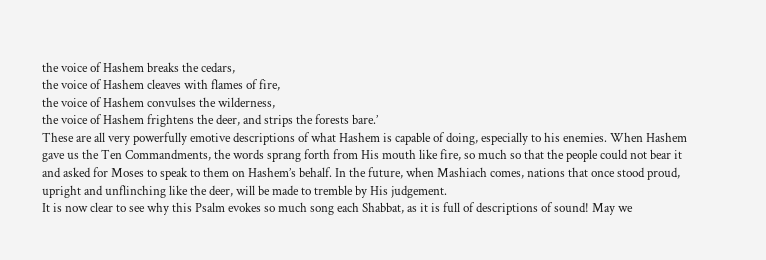the voice of Hashem breaks the cedars,
the voice of Hashem cleaves with flames of fire,
the voice of Hashem convulses the wilderness,
the voice of Hashem frightens the deer, and strips the forests bare.’
These are all very powerfully emotive descriptions of what Hashem is capable of doing, especially to his enemies. When Hashem gave us the Ten Commandments, the words sprang forth from His mouth like fire, so much so that the people could not bear it and asked for Moses to speak to them on Hashem’s behalf. In the future, when Mashiach comes, nations that once stood proud, upright and unflinching like the deer, will be made to tremble by His judgement.
It is now clear to see why this Psalm evokes so much song each Shabbat, as it is full of descriptions of sound! May we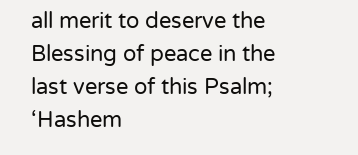all merit to deserve the Blessing of peace in the last verse of this Psalm; ‘Hashem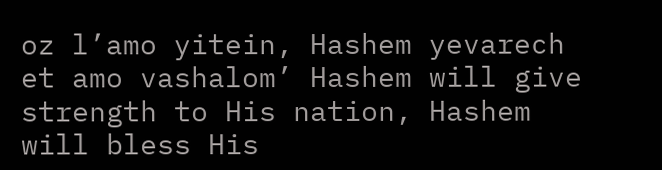oz l’amo yitein, Hashem yevarech et amo vashalom’ Hashem will give strength to His nation, Hashem will bless His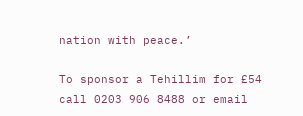nation with peace.’

To sponsor a Tehillim for £54 call 0203 906 8488 or email